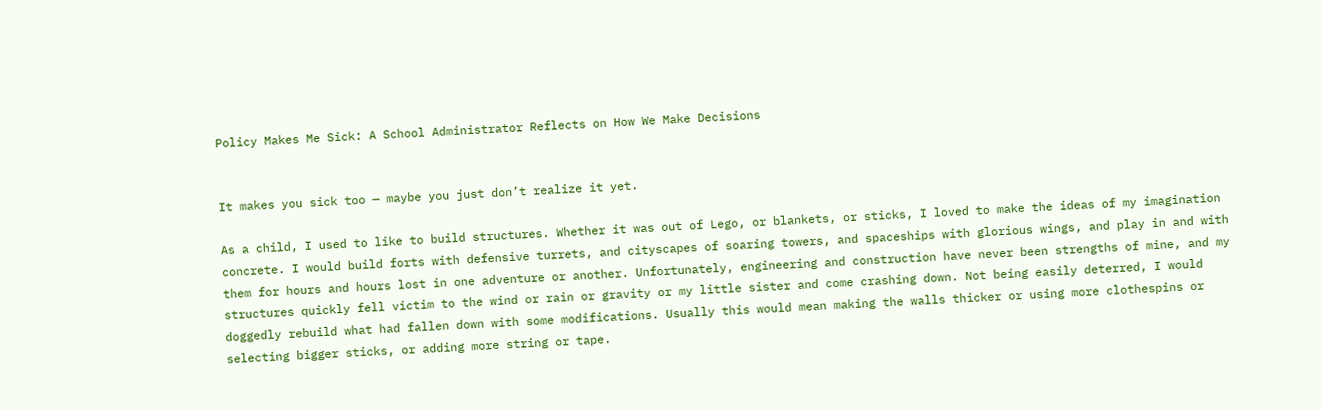Policy Makes Me Sick: A School Administrator Reflects on How We Make Decisions


It makes you sick too — maybe you just don’t realize it yet.

As a child, I used to like to build structures. Whether it was out of Lego, or blankets, or sticks, I loved to make the ideas of my imagination concrete. I would build forts with defensive turrets, and cityscapes of soaring towers, and spaceships with glorious wings, and play in and with them for hours and hours lost in one adventure or another. Unfortunately, engineering and construction have never been strengths of mine, and my structures quickly fell victim to the wind or rain or gravity or my little sister and come crashing down. Not being easily deterred, I would doggedly rebuild what had fallen down with some modifications. Usually this would mean making the walls thicker or using more clothespins or selecting bigger sticks, or adding more string or tape.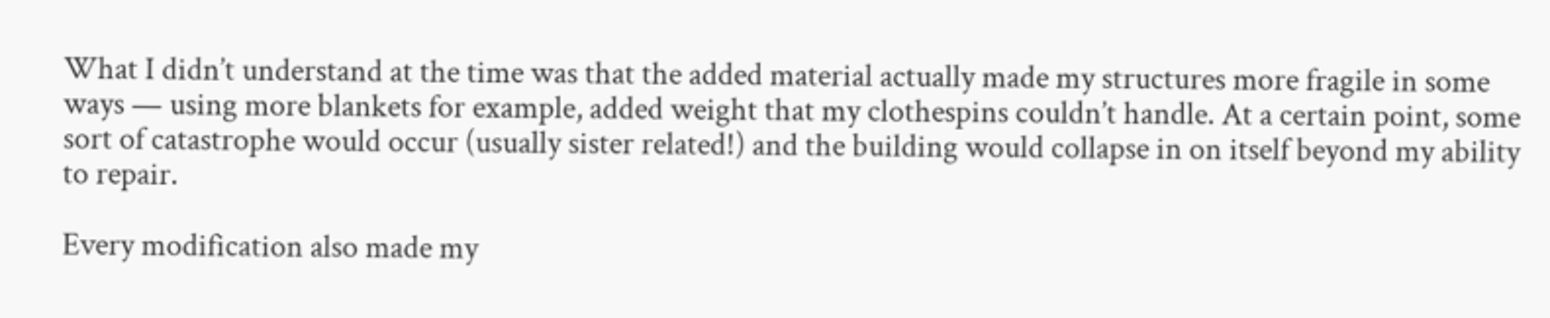What I didn’t understand at the time was that the added material actually made my structures more fragile in some ways — using more blankets for example, added weight that my clothespins couldn’t handle. At a certain point, some sort of catastrophe would occur (usually sister related!) and the building would collapse in on itself beyond my ability to repair.

Every modification also made my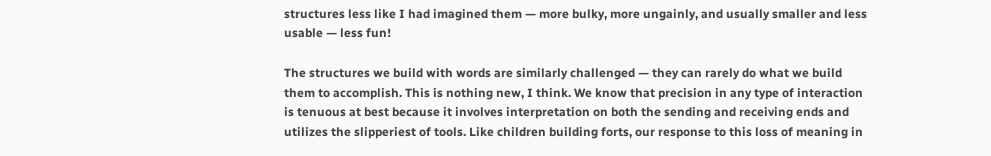structures less like I had imagined them — more bulky, more ungainly, and usually smaller and less usable — less fun!

The structures we build with words are similarly challenged — they can rarely do what we build them to accomplish. This is nothing new, I think. We know that precision in any type of interaction is tenuous at best because it involves interpretation on both the sending and receiving ends and utilizes the slipperiest of tools. Like children building forts, our response to this loss of meaning in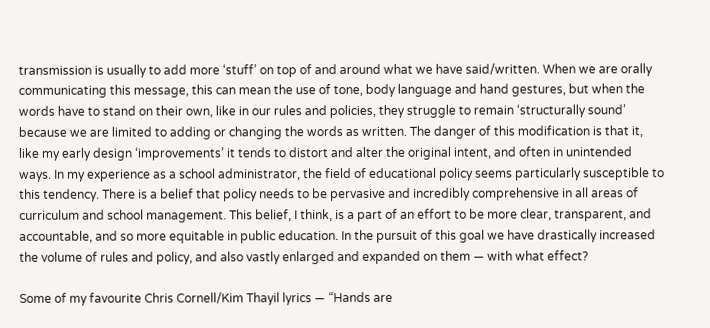transmission is usually to add more ‘stuff’ on top of and around what we have said/written. When we are orally communicating this message, this can mean the use of tone, body language and hand gestures, but when the words have to stand on their own, like in our rules and policies, they struggle to remain ‘structurally sound’ because we are limited to adding or changing the words as written. The danger of this modification is that it, like my early design ‘improvements’ it tends to distort and alter the original intent, and often in unintended ways. In my experience as a school administrator, the field of educational policy seems particularly susceptible to this tendency. There is a belief that policy needs to be pervasive and incredibly comprehensive in all areas of curriculum and school management. This belief, I think, is a part of an effort to be more clear, transparent, and accountable, and so more equitable in public education. In the pursuit of this goal we have drastically increased the volume of rules and policy, and also vastly enlarged and expanded on them — with what effect?

Some of my favourite Chris Cornell/Kim Thayil lyrics — “Hands are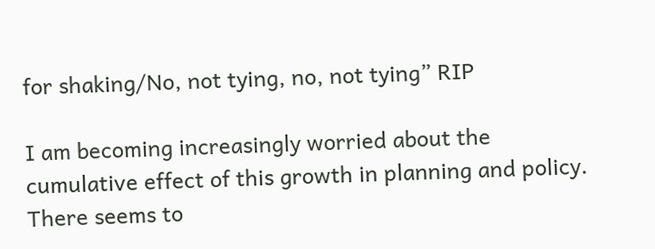for shaking/No, not tying, no, not tying” RIP

I am becoming increasingly worried about the cumulative effect of this growth in planning and policy. There seems to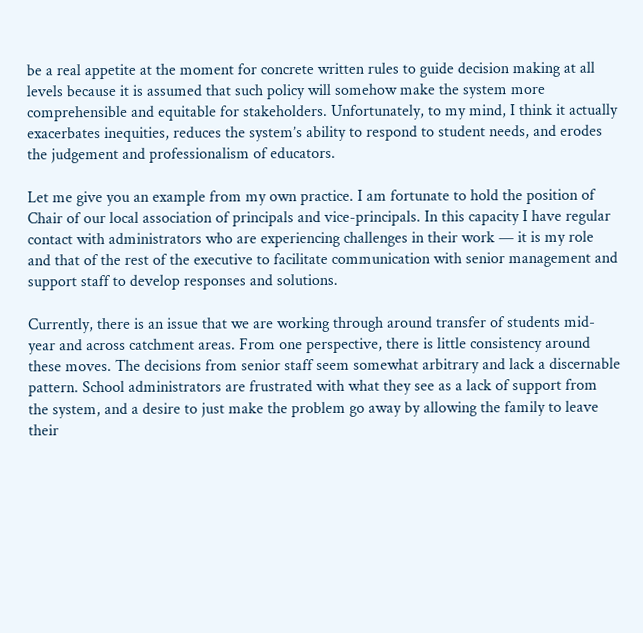be a real appetite at the moment for concrete written rules to guide decision making at all levels because it is assumed that such policy will somehow make the system more comprehensible and equitable for stakeholders. Unfortunately, to my mind, I think it actually exacerbates inequities, reduces the system’s ability to respond to student needs, and erodes the judgement and professionalism of educators.

Let me give you an example from my own practice. I am fortunate to hold the position of Chair of our local association of principals and vice-principals. In this capacity I have regular contact with administrators who are experiencing challenges in their work — it is my role and that of the rest of the executive to facilitate communication with senior management and support staff to develop responses and solutions.

Currently, there is an issue that we are working through around transfer of students mid-year and across catchment areas. From one perspective, there is little consistency around these moves. The decisions from senior staff seem somewhat arbitrary and lack a discernable pattern. School administrators are frustrated with what they see as a lack of support from the system, and a desire to just make the problem go away by allowing the family to leave their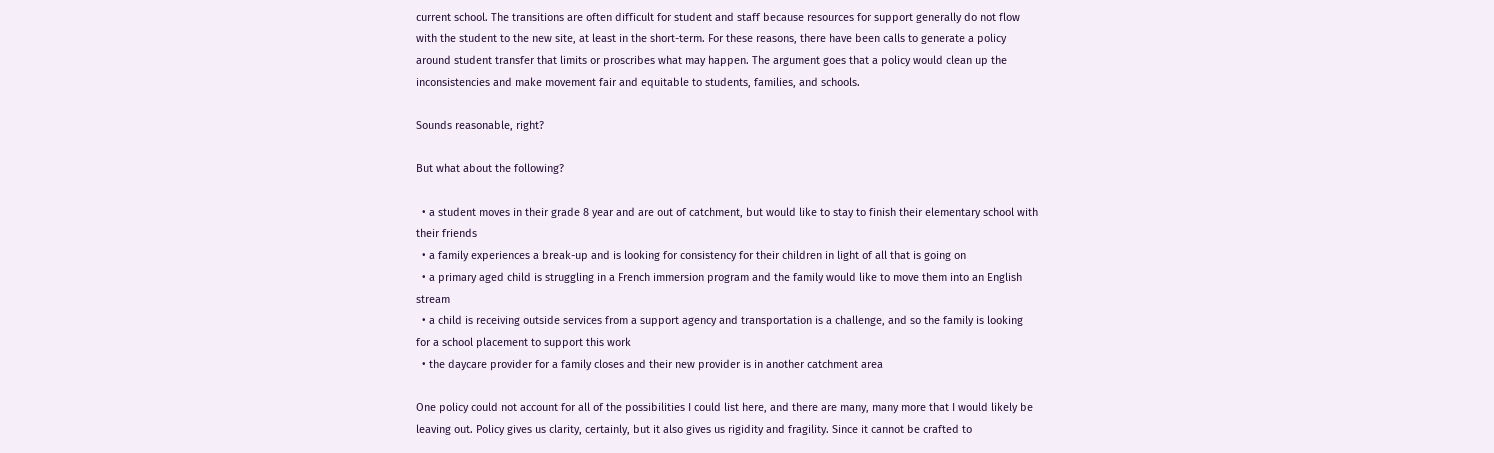current school. The transitions are often difficult for student and staff because resources for support generally do not flow with the student to the new site, at least in the short-term. For these reasons, there have been calls to generate a policy around student transfer that limits or proscribes what may happen. The argument goes that a policy would clean up the inconsistencies and make movement fair and equitable to students, families, and schools.

Sounds reasonable, right?

But what about the following?

  • a student moves in their grade 8 year and are out of catchment, but would like to stay to finish their elementary school with their friends
  • a family experiences a break-up and is looking for consistency for their children in light of all that is going on
  • a primary aged child is struggling in a French immersion program and the family would like to move them into an English stream
  • a child is receiving outside services from a support agency and transportation is a challenge, and so the family is looking for a school placement to support this work
  • the daycare provider for a family closes and their new provider is in another catchment area

One policy could not account for all of the possibilities I could list here, and there are many, many more that I would likely be leaving out. Policy gives us clarity, certainly, but it also gives us rigidity and fragility. Since it cannot be crafted to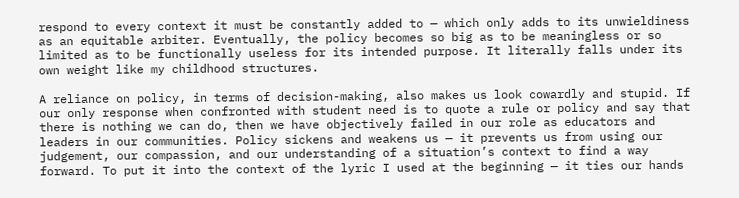respond to every context it must be constantly added to — which only adds to its unwieldiness as an equitable arbiter. Eventually, the policy becomes so big as to be meaningless or so limited as to be functionally useless for its intended purpose. It literally falls under its own weight like my childhood structures.

A reliance on policy, in terms of decision-making, also makes us look cowardly and stupid. If our only response when confronted with student need is to quote a rule or policy and say that there is nothing we can do, then we have objectively failed in our role as educators and leaders in our communities. Policy sickens and weakens us — it prevents us from using our judgement, our compassion, and our understanding of a situation’s context to find a way forward. To put it into the context of the lyric I used at the beginning — it ties our hands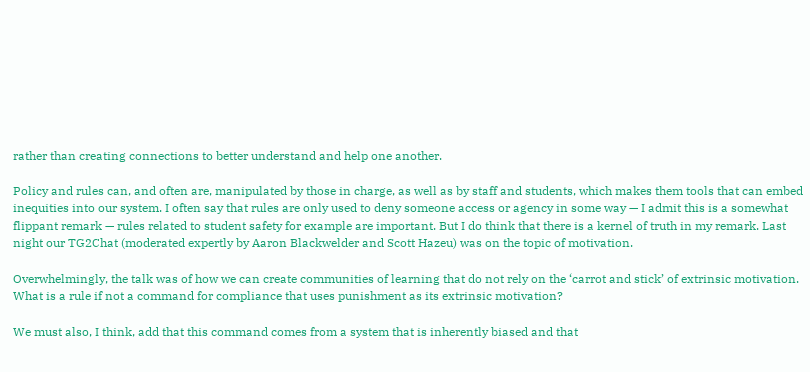rather than creating connections to better understand and help one another.

Policy and rules can, and often are, manipulated by those in charge, as well as by staff and students, which makes them tools that can embed inequities into our system. I often say that rules are only used to deny someone access or agency in some way — I admit this is a somewhat flippant remark — rules related to student safety for example are important. But I do think that there is a kernel of truth in my remark. Last night our TG2Chat (moderated expertly by Aaron Blackwelder and Scott Hazeu) was on the topic of motivation.

Overwhelmingly, the talk was of how we can create communities of learning that do not rely on the ‘carrot and stick’ of extrinsic motivation. What is a rule if not a command for compliance that uses punishment as its extrinsic motivation?

We must also, I think, add that this command comes from a system that is inherently biased and that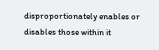disproportionately enables or disables those within it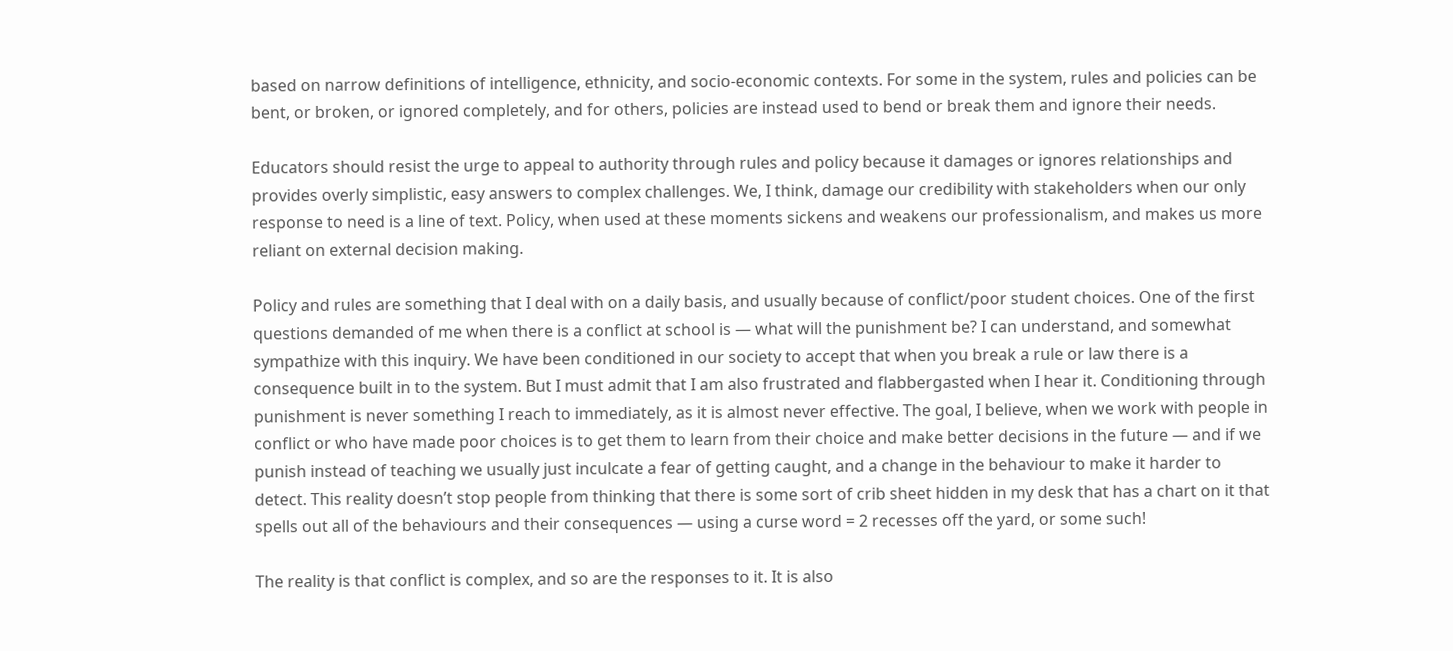based on narrow definitions of intelligence, ethnicity, and socio-economic contexts. For some in the system, rules and policies can be bent, or broken, or ignored completely, and for others, policies are instead used to bend or break them and ignore their needs.

Educators should resist the urge to appeal to authority through rules and policy because it damages or ignores relationships and provides overly simplistic, easy answers to complex challenges. We, I think, damage our credibility with stakeholders when our only response to need is a line of text. Policy, when used at these moments sickens and weakens our professionalism, and makes us more reliant on external decision making.

Policy and rules are something that I deal with on a daily basis, and usually because of conflict/poor student choices. One of the first questions demanded of me when there is a conflict at school is — what will the punishment be? I can understand, and somewhat sympathize with this inquiry. We have been conditioned in our society to accept that when you break a rule or law there is a consequence built in to the system. But I must admit that I am also frustrated and flabbergasted when I hear it. Conditioning through punishment is never something I reach to immediately, as it is almost never effective. The goal, I believe, when we work with people in conflict or who have made poor choices is to get them to learn from their choice and make better decisions in the future — and if we punish instead of teaching we usually just inculcate a fear of getting caught, and a change in the behaviour to make it harder to detect. This reality doesn’t stop people from thinking that there is some sort of crib sheet hidden in my desk that has a chart on it that spells out all of the behaviours and their consequences — using a curse word = 2 recesses off the yard, or some such!

The reality is that conflict is complex, and so are the responses to it. It is also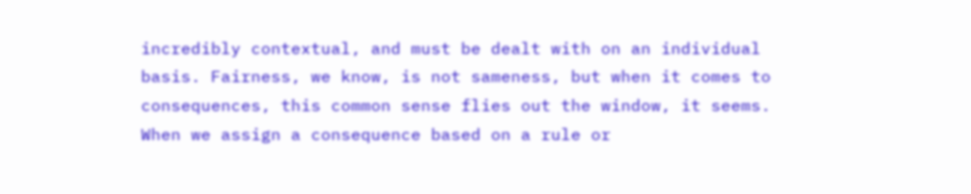incredibly contextual, and must be dealt with on an individual basis. Fairness, we know, is not sameness, but when it comes to consequences, this common sense flies out the window, it seems. When we assign a consequence based on a rule or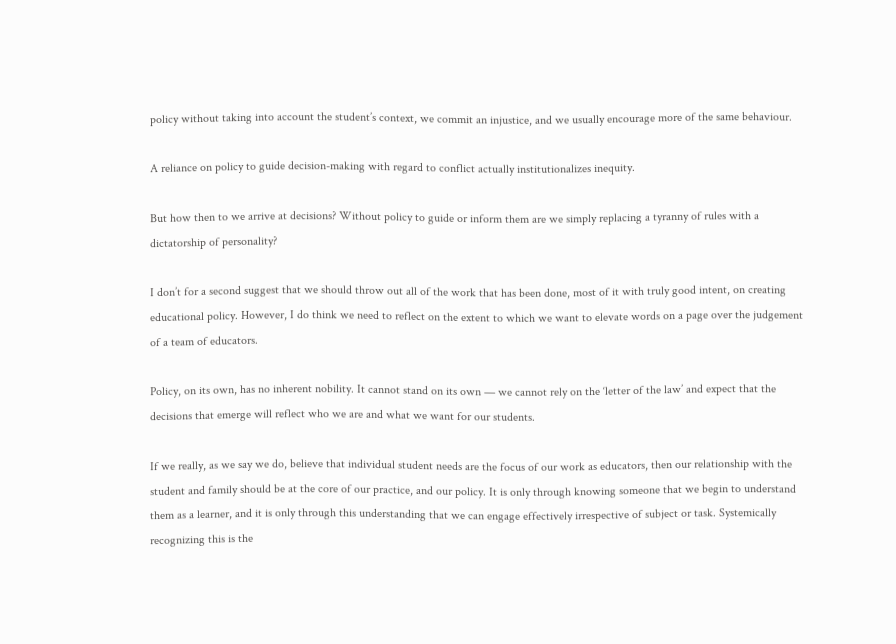policy without taking into account the student’s context, we commit an injustice, and we usually encourage more of the same behaviour.

A reliance on policy to guide decision-making with regard to conflict actually institutionalizes inequity.

But how then to we arrive at decisions? Without policy to guide or inform them are we simply replacing a tyranny of rules with a dictatorship of personality?

I don’t for a second suggest that we should throw out all of the work that has been done, most of it with truly good intent, on creating educational policy. However, I do think we need to reflect on the extent to which we want to elevate words on a page over the judgement of a team of educators.

Policy, on its own, has no inherent nobility. It cannot stand on its own — we cannot rely on the ‘letter of the law’ and expect that the decisions that emerge will reflect who we are and what we want for our students.

If we really, as we say we do, believe that individual student needs are the focus of our work as educators, then our relationship with the student and family should be at the core of our practice, and our policy. It is only through knowing someone that we begin to understand them as a learner, and it is only through this understanding that we can engage effectively irrespective of subject or task. Systemically recognizing this is the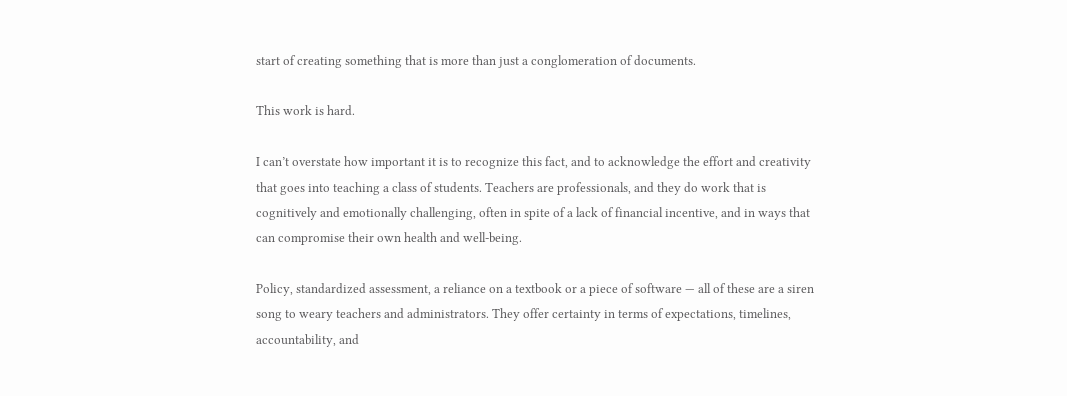start of creating something that is more than just a conglomeration of documents.

This work is hard.

I can’t overstate how important it is to recognize this fact, and to acknowledge the effort and creativity that goes into teaching a class of students. Teachers are professionals, and they do work that is cognitively and emotionally challenging, often in spite of a lack of financial incentive, and in ways that can compromise their own health and well-being.

Policy, standardized assessment, a reliance on a textbook or a piece of software — all of these are a siren song to weary teachers and administrators. They offer certainty in terms of expectations, timelines, accountability, and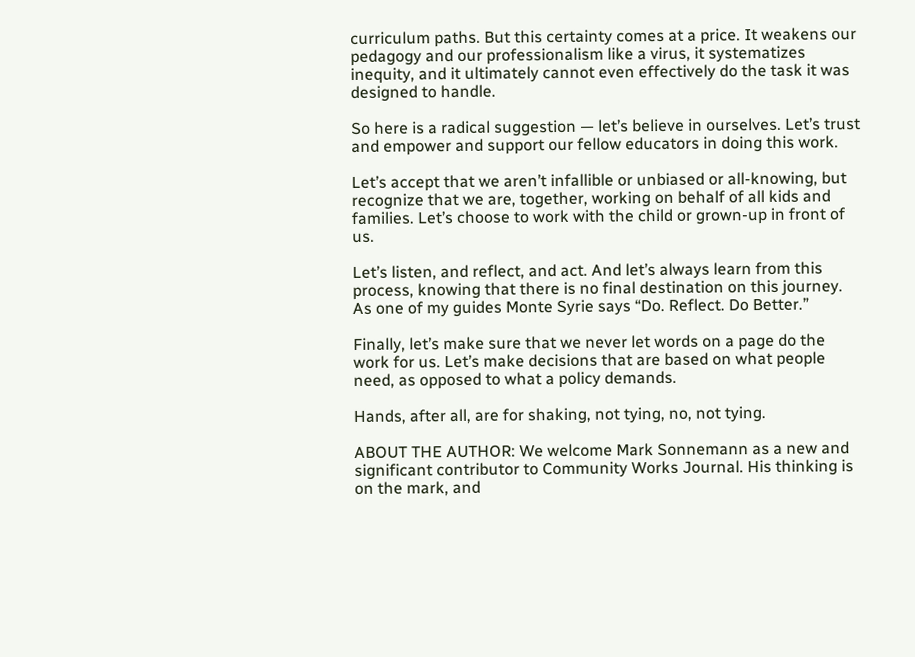curriculum paths. But this certainty comes at a price. It weakens our pedagogy and our professionalism like a virus, it systematizes inequity, and it ultimately cannot even effectively do the task it was designed to handle.

So here is a radical suggestion — let’s believe in ourselves. Let’s trust and empower and support our fellow educators in doing this work.

Let’s accept that we aren’t infallible or unbiased or all-knowing, but recognize that we are, together, working on behalf of all kids and families. Let’s choose to work with the child or grown-up in front of us.

Let’s listen, and reflect, and act. And let’s always learn from this process, knowing that there is no final destination on this journey. As one of my guides Monte Syrie says “Do. Reflect. Do Better.”

Finally, let’s make sure that we never let words on a page do the work for us. Let’s make decisions that are based on what people need, as opposed to what a policy demands.

Hands, after all, are for shaking, not tying, no, not tying.

ABOUT THE AUTHOR: We welcome Mark Sonnemann as a new and significant contributor to Community Works Journal. His thinking is on the mark, and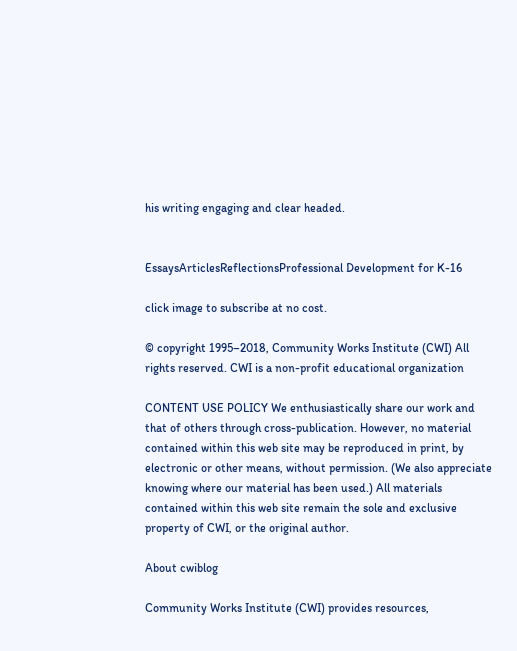his writing engaging and clear headed.


EssaysArticlesReflectionsProfessional Development for K-16

click image to subscribe at no cost.

© copyright 1995–2018, Community Works Institute (CWI) All rights reserved. CWI is a non-profit educational organization

CONTENT USE POLICY We enthusiastically share our work and that of others through cross-publication. However, no material contained within this web site may be reproduced in print, by electronic or other means, without permission. (We also appreciate knowing where our material has been used.) All materials contained within this web site remain the sole and exclusive property of CWI, or the original author.

About cwiblog

Community Works Institute (CWI) provides resources,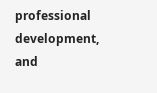professional development, and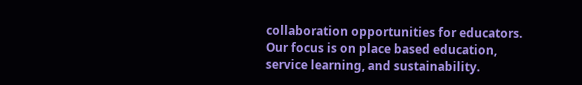collaboration opportunities for educators. Our focus is on place based education, service learning, and sustainability.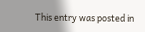This entry was posted in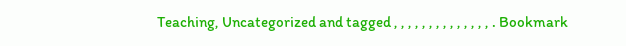Teaching, Uncategorized and tagged , , , , , , , , , , , , , , . Bookmark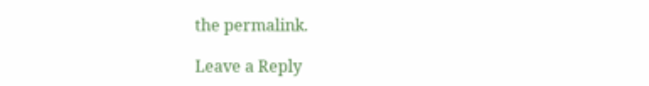the permalink.

Leave a Reply